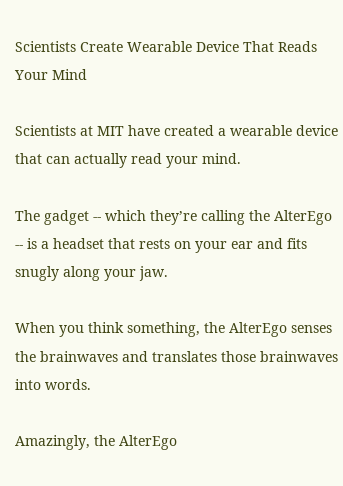Scientists Create Wearable Device That Reads Your Mind

Scientists at MIT have created a wearable device that can actually read your mind.

The gadget -- which they’re calling the AlterEgo -- is a headset that rests on your ear and fits snugly along your jaw.

When you think something, the AlterEgo senses the brainwaves and translates those brainwaves into words.

Amazingly, the AlterEgo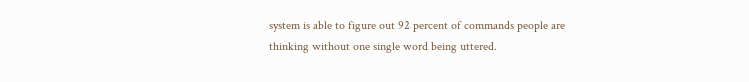system is able to figure out 92 percent of commands people are thinking without one single word being uttered.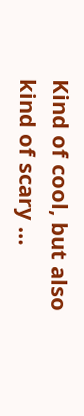Kind of cool, but also kind of scary …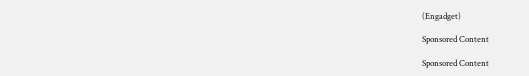(Engadget)

Sponsored Content

Sponsored Content